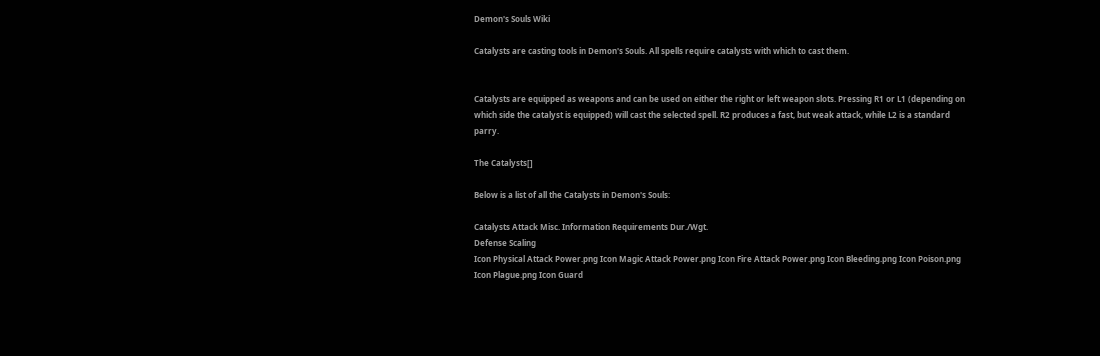Demon's Souls Wiki

Catalysts are casting tools in Demon's Souls. All spells require catalysts with which to cast them.


Catalysts are equipped as weapons and can be used on either the right or left weapon slots. Pressing R1 or L1 (depending on which side the catalyst is equipped) will cast the selected spell. R2 produces a fast, but weak attack, while L2 is a standard parry.

The Catalysts[]

Below is a list of all the Catalysts in Demon's Souls:

Catalysts Attack Misc. Information Requirements Dur./Wgt.
Defense Scaling
Icon Physical Attack Power.png Icon Magic Attack Power.png Icon Fire Attack Power.png Icon Bleeding.png Icon Poison.png Icon Plague.png Icon Guard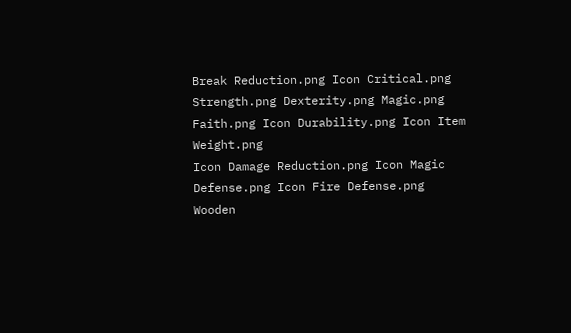Break Reduction.png Icon Critical.png Strength.png Dexterity.png Magic.png Faith.png Icon Durability.png Icon Item Weight.png
Icon Damage Reduction.png Icon Magic Defense.png Icon Fire Defense.png
Wooden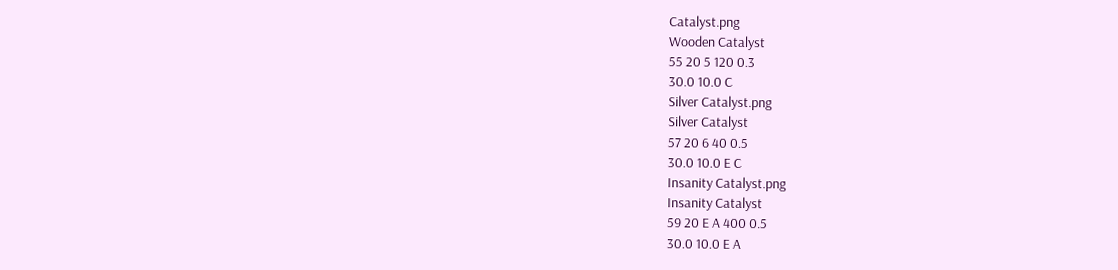Catalyst.png
Wooden Catalyst
55 20 5 120 0.3
30.0 10.0 C
Silver Catalyst.png
Silver Catalyst
57 20 6 40 0.5
30.0 10.0 E C
Insanity Catalyst.png
Insanity Catalyst
59 20 E A 400 0.5
30.0 10.0 E A